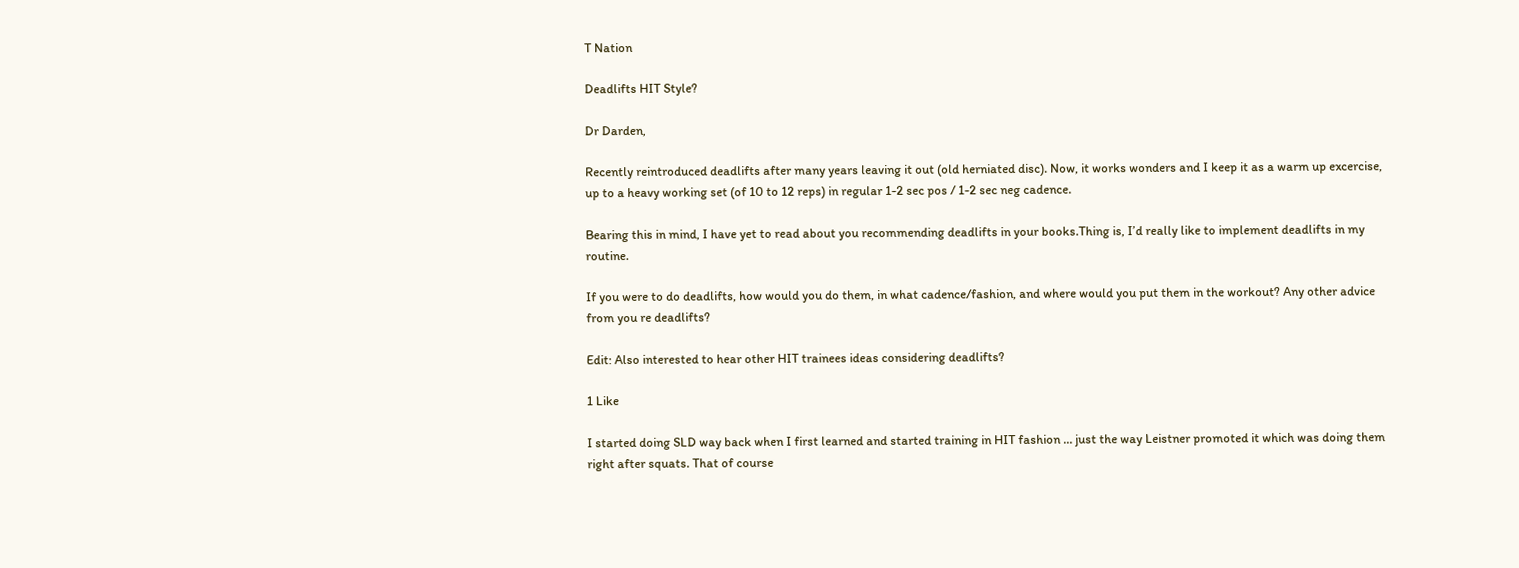T Nation

Deadlifts HIT Style?

Dr Darden,

Recently reintroduced deadlifts after many years leaving it out (old herniated disc). Now, it works wonders and I keep it as a warm up excercise, up to a heavy working set (of 10 to 12 reps) in regular 1-2 sec pos / 1-2 sec neg cadence.

Bearing this in mind, I have yet to read about you recommending deadlifts in your books.Thing is, I’d really like to implement deadlifts in my routine.

If you were to do deadlifts, how would you do them, in what cadence/fashion, and where would you put them in the workout? Any other advice from you re deadlifts?

Edit: Also interested to hear other HIT trainees ideas considering deadlifts?

1 Like

I started doing SLD way back when I first learned and started training in HIT fashion … just the way Leistner promoted it which was doing them right after squats. That of course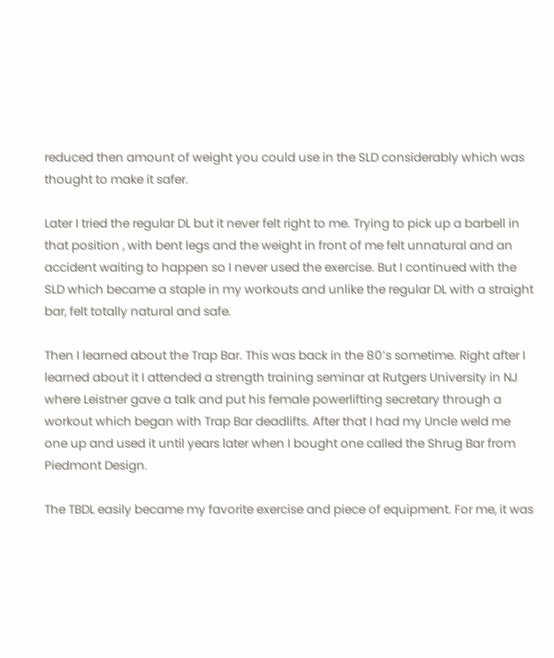reduced then amount of weight you could use in the SLD considerably which was thought to make it safer.

Later I tried the regular DL but it never felt right to me. Trying to pick up a barbell in that position , with bent legs and the weight in front of me felt unnatural and an accident waiting to happen so I never used the exercise. But I continued with the SLD which became a staple in my workouts and unlike the regular DL with a straight bar, felt totally natural and safe.

Then I learned about the Trap Bar. This was back in the 80’s sometime. Right after I learned about it I attended a strength training seminar at Rutgers University in NJ where Leistner gave a talk and put his female powerlifting secretary through a workout which began with Trap Bar deadlifts. After that I had my Uncle weld me one up and used it until years later when I bought one called the Shrug Bar from Piedmont Design.

The TBDL easily became my favorite exercise and piece of equipment. For me, it was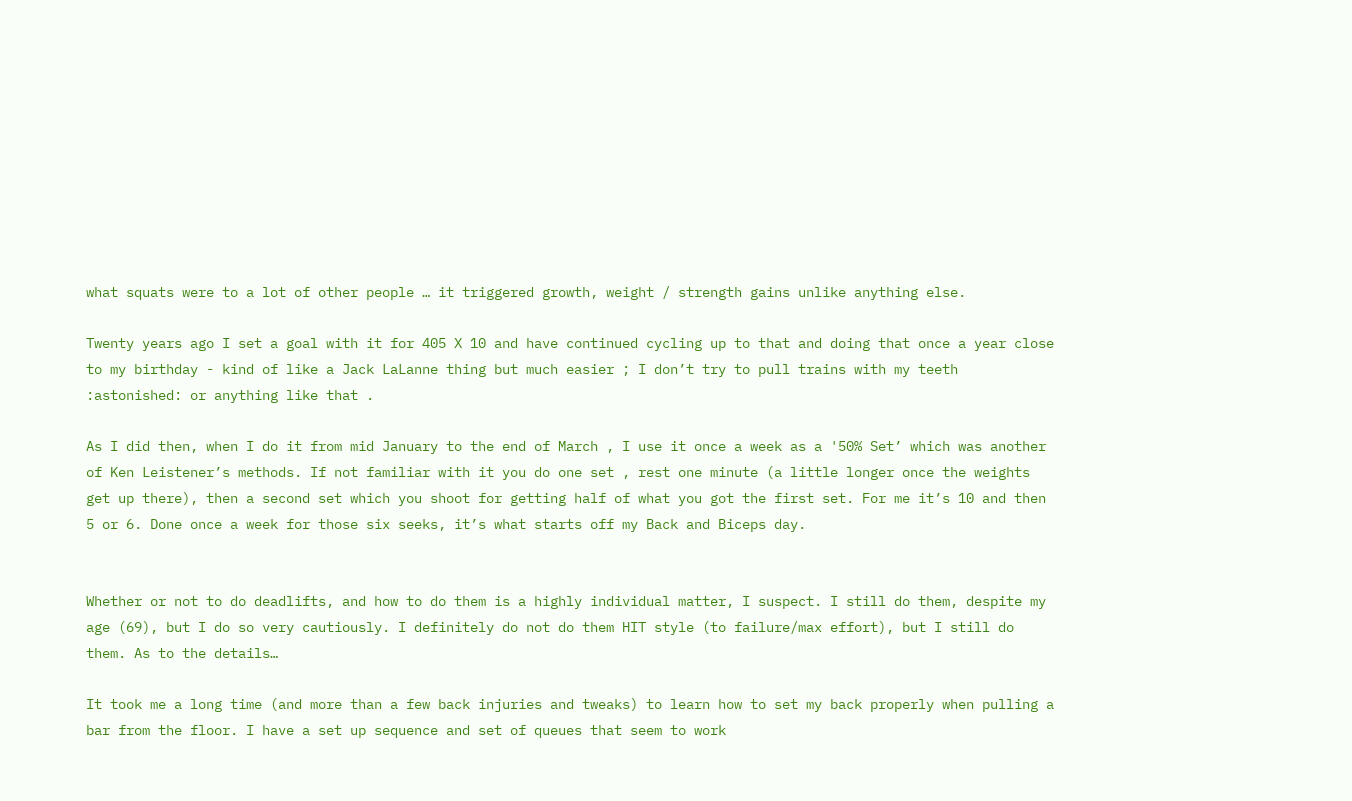what squats were to a lot of other people … it triggered growth, weight / strength gains unlike anything else.

Twenty years ago I set a goal with it for 405 X 10 and have continued cycling up to that and doing that once a year close to my birthday - kind of like a Jack LaLanne thing but much easier ; I don’t try to pull trains with my teeth :astonished: or anything like that .

As I did then, when I do it from mid January to the end of March , I use it once a week as a '50% Set’ which was another of Ken Leistener’s methods. If not familiar with it you do one set , rest one minute (a little longer once the weights get up there), then a second set which you shoot for getting half of what you got the first set. For me it’s 10 and then 5 or 6. Done once a week for those six seeks, it’s what starts off my Back and Biceps day.


Whether or not to do deadlifts, and how to do them is a highly individual matter, I suspect. I still do them, despite my age (69), but I do so very cautiously. I definitely do not do them HIT style (to failure/max effort), but I still do them. As to the details…

It took me a long time (and more than a few back injuries and tweaks) to learn how to set my back properly when pulling a bar from the floor. I have a set up sequence and set of queues that seem to work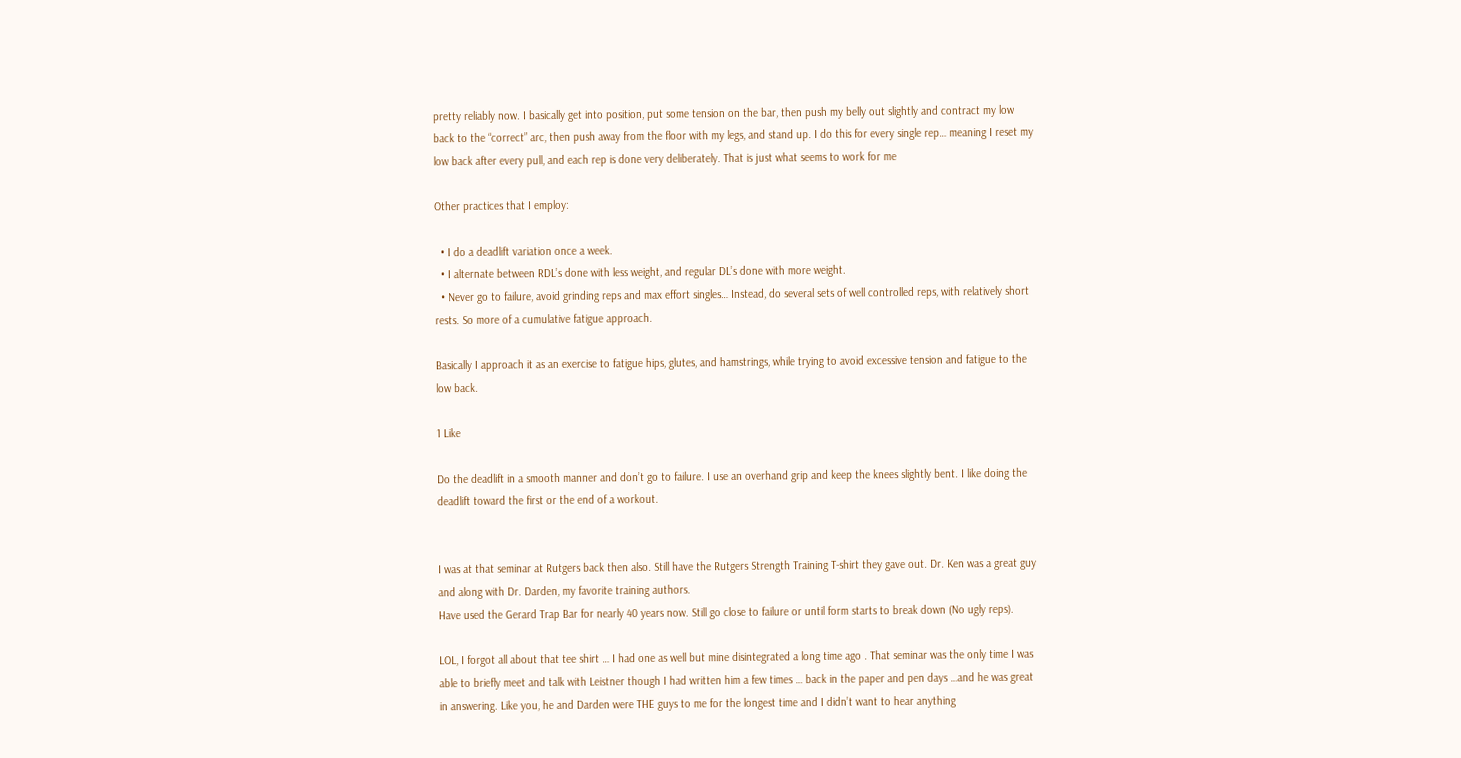pretty reliably now. I basically get into position, put some tension on the bar, then push my belly out slightly and contract my low back to the “correct” arc, then push away from the floor with my legs, and stand up. I do this for every single rep… meaning I reset my low back after every pull, and each rep is done very deliberately. That is just what seems to work for me

Other practices that I employ:

  • I do a deadlift variation once a week.
  • I alternate between RDL’s done with less weight, and regular DL’s done with more weight.
  • Never go to failure, avoid grinding reps and max effort singles… Instead, do several sets of well controlled reps, with relatively short rests. So more of a cumulative fatigue approach.

Basically I approach it as an exercise to fatigue hips, glutes, and hamstrings, while trying to avoid excessive tension and fatigue to the low back.

1 Like

Do the deadlift in a smooth manner and don’t go to failure. I use an overhand grip and keep the knees slightly bent. I like doing the deadlift toward the first or the end of a workout.


I was at that seminar at Rutgers back then also. Still have the Rutgers Strength Training T-shirt they gave out. Dr. Ken was a great guy and along with Dr. Darden, my favorite training authors.
Have used the Gerard Trap Bar for nearly 40 years now. Still go close to failure or until form starts to break down (No ugly reps).

LOL, I forgot all about that tee shirt … I had one as well but mine disintegrated a long time ago . That seminar was the only time I was able to briefly meet and talk with Leistner though I had written him a few times … back in the paper and pen days …and he was great in answering. Like you, he and Darden were THE guys to me for the longest time and I didn’t want to hear anything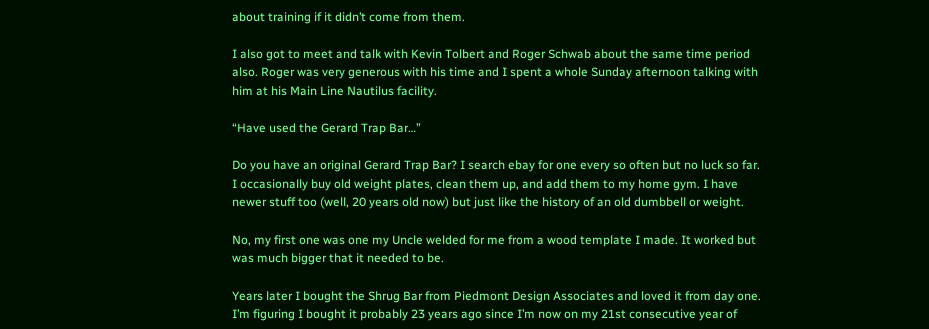about training if it didn’t come from them.

I also got to meet and talk with Kevin Tolbert and Roger Schwab about the same time period also. Roger was very generous with his time and I spent a whole Sunday afternoon talking with him at his Main Line Nautilus facility.

“Have used the Gerard Trap Bar…”

Do you have an original Gerard Trap Bar? I search ebay for one every so often but no luck so far. I occasionally buy old weight plates, clean them up, and add them to my home gym. I have newer stuff too (well, 20 years old now) but just like the history of an old dumbbell or weight.

No, my first one was one my Uncle welded for me from a wood template I made. It worked but was much bigger that it needed to be.

Years later I bought the Shrug Bar from Piedmont Design Associates and loved it from day one. I’m figuring I bought it probably 23 years ago since I’m now on my 21st consecutive year of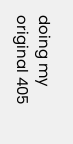doing my original 405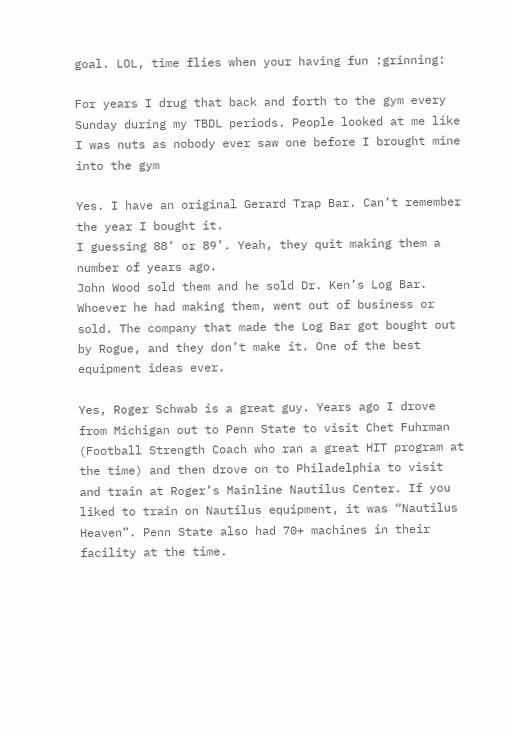goal. LOL, time flies when your having fun :grinning:

For years I drug that back and forth to the gym every Sunday during my TBDL periods. People looked at me like I was nuts as nobody ever saw one before I brought mine into the gym

Yes. I have an original Gerard Trap Bar. Can’t remember the year I bought it.
I guessing 88’ or 89’. Yeah, they quit making them a number of years ago.
John Wood sold them and he sold Dr. Ken’s Log Bar. Whoever he had making them, went out of business or sold. The company that made the Log Bar got bought out by Rogue, and they don’t make it. One of the best equipment ideas ever.

Yes, Roger Schwab is a great guy. Years ago I drove from Michigan out to Penn State to visit Chet Fuhrman (Football Strength Coach who ran a great HIT program at the time) and then drove on to Philadelphia to visit and train at Roger’s Mainline Nautilus Center. If you liked to train on Nautilus equipment, it was “Nautilus Heaven”. Penn State also had 70+ machines in their facility at the time.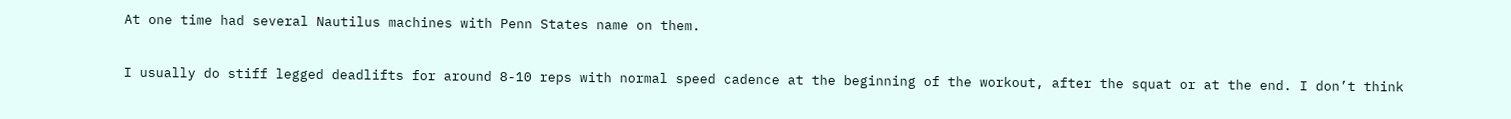At one time had several Nautilus machines with Penn States name on them.

I usually do stiff legged deadlifts for around 8-10 reps with normal speed cadence at the beginning of the workout, after the squat or at the end. I don’t think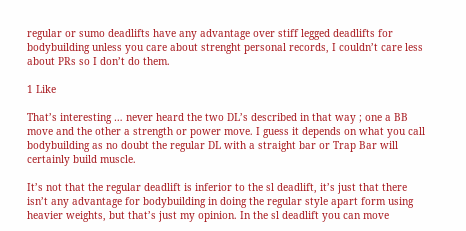regular or sumo deadlifts have any advantage over stiff legged deadlifts for bodybuilding unless you care about strenght personal records, I couldn’t care less about PRs so I don’t do them.

1 Like

That’s interesting … never heard the two DL’s described in that way ; one a BB move and the other a strength or power move. I guess it depends on what you call bodybuilding as no doubt the regular DL with a straight bar or Trap Bar will certainly build muscle.

It’s not that the regular deadlift is inferior to the sl deadlift, it’s just that there isn’t any advantage for bodybuilding in doing the regular style apart form using heavier weights, but that’s just my opinion. In the sl deadlift you can move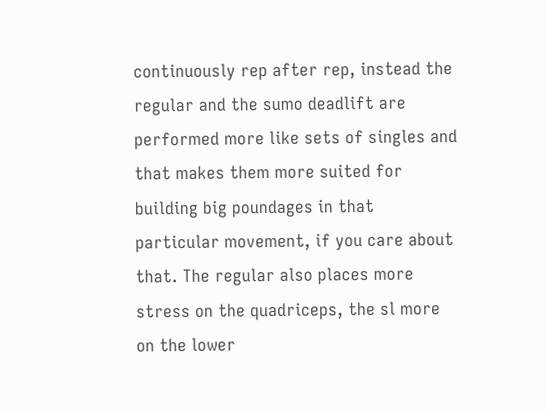continuously rep after rep, instead the regular and the sumo deadlift are performed more like sets of singles and that makes them more suited for building big poundages in that particular movement, if you care about that. The regular also places more stress on the quadriceps, the sl more on the lower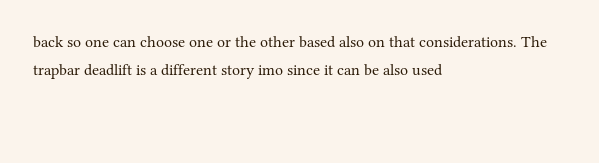back so one can choose one or the other based also on that considerations. The trapbar deadlift is a different story imo since it can be also used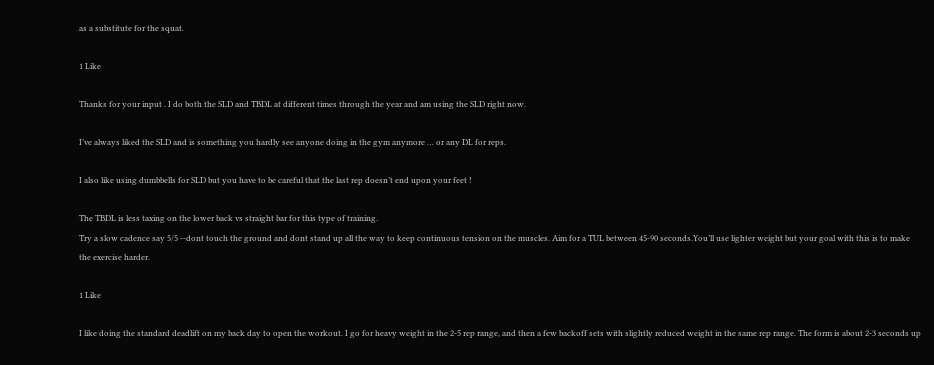as a substitute for the squat.

1 Like

Thanks for your input . I do both the SLD and TBDL at different times through the year and am using the SLD right now.

I’ve always liked the SLD and is something you hardly see anyone doing in the gym anymore … or any DL for reps.

I also like using dumbbells for SLD but you have to be careful that the last rep doesn’t end upon your feet !

The TBDL is less taxing on the lower back vs straight bar for this type of training.
Try a slow cadence say 5/5 --dont touch the ground and dont stand up all the way to keep continuous tension on the muscles. Aim for a TUL between 45-90 seconds.You’ll use lighter weight but your goal with this is to make the exercise harder.

1 Like

I like doing the standard deadlift on my back day to open the workout. I go for heavy weight in the 2-5 rep range, and then a few backoff sets with slightly reduced weight in the same rep range. The form is about 2-3 seconds up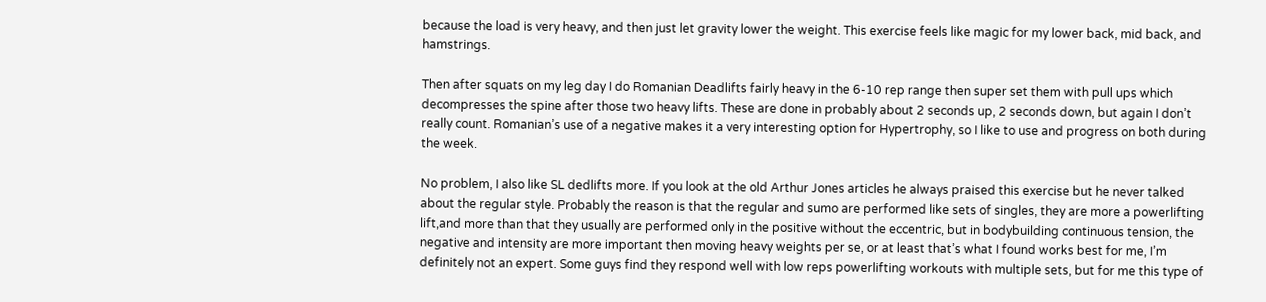because the load is very heavy, and then just let gravity lower the weight. This exercise feels like magic for my lower back, mid back, and hamstrings.

Then after squats on my leg day I do Romanian Deadlifts fairly heavy in the 6-10 rep range then super set them with pull ups which decompresses the spine after those two heavy lifts. These are done in probably about 2 seconds up, 2 seconds down, but again I don’t really count. Romanian’s use of a negative makes it a very interesting option for Hypertrophy, so I like to use and progress on both during the week.

No problem, I also like SL dedlifts more. If you look at the old Arthur Jones articles he always praised this exercise but he never talked about the regular style. Probably the reason is that the regular and sumo are performed like sets of singles, they are more a powerlifting lift,and more than that they usually are performed only in the positive without the eccentric, but in bodybuilding continuous tension, the negative and intensity are more important then moving heavy weights per se, or at least that’s what I found works best for me, I’m definitely not an expert. Some guys find they respond well with low reps powerlifting workouts with multiple sets, but for me this type of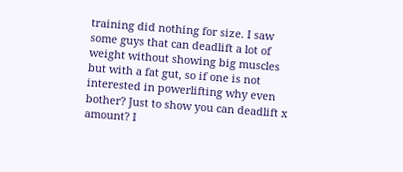training did nothing for size. I saw some guys that can deadlift a lot of weight without showing big muscles but with a fat gut, so if one is not interested in powerlifting why even bother? Just to show you can deadlift x amount? I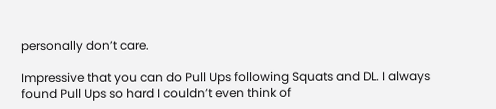personally don’t care.

Impressive that you can do Pull Ups following Squats and DL. I always found Pull Ups so hard I couldn’t even think of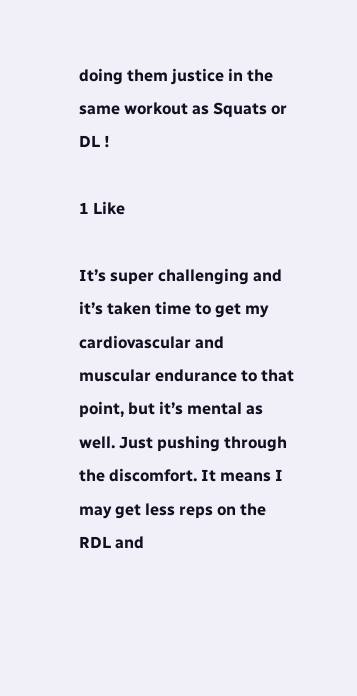doing them justice in the same workout as Squats or DL !

1 Like

It’s super challenging and it’s taken time to get my cardiovascular and muscular endurance to that point, but it’s mental as well. Just pushing through the discomfort. It means I may get less reps on the RDL and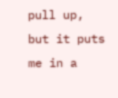pull up, but it puts me in a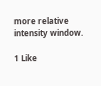more relative intensity window.

1 Like